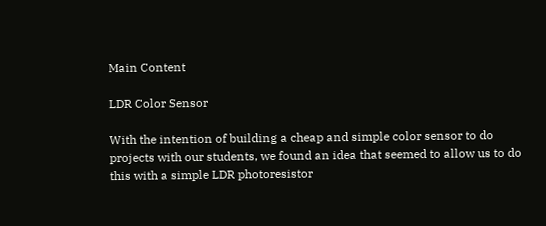Main Content

LDR Color Sensor

With the intention of building a cheap and simple color sensor to do projects with our students, we found an idea that seemed to allow us to do this with a simple LDR photoresistor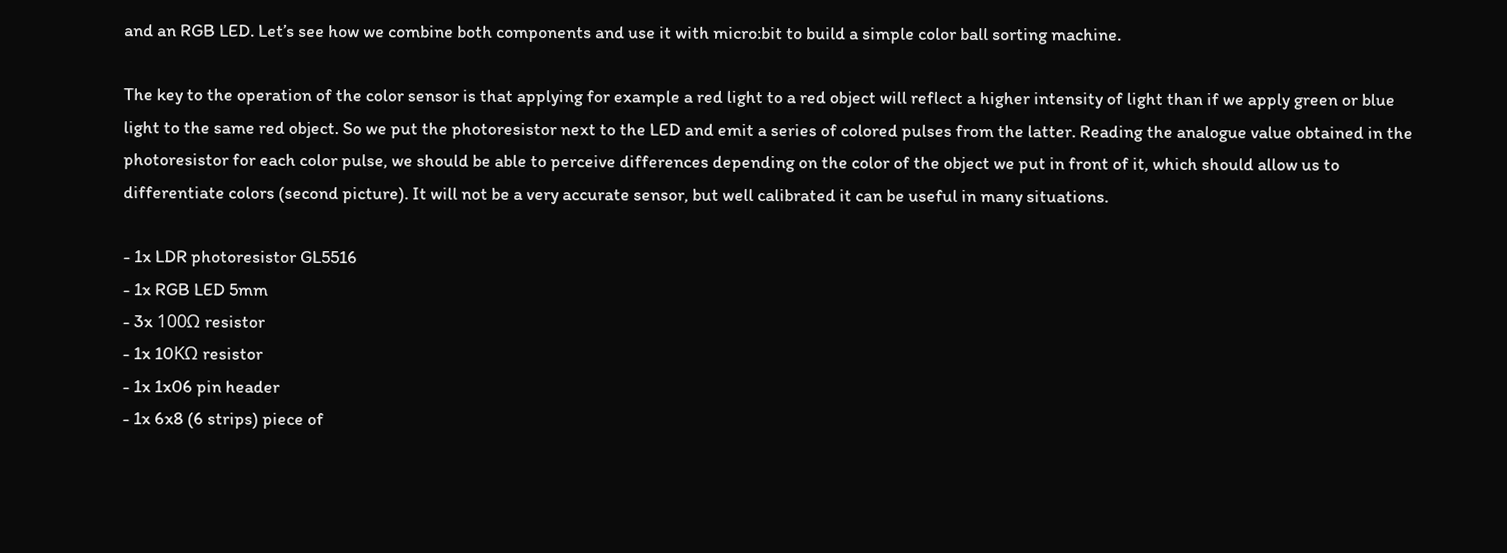and an RGB LED. Let’s see how we combine both components and use it with micro:bit to build a simple color ball sorting machine.

The key to the operation of the color sensor is that applying for example a red light to a red object will reflect a higher intensity of light than if we apply green or blue light to the same red object. So we put the photoresistor next to the LED and emit a series of colored pulses from the latter. Reading the analogue value obtained in the photoresistor for each color pulse, we should be able to perceive differences depending on the color of the object we put in front of it, which should allow us to differentiate colors (second picture). It will not be a very accurate sensor, but well calibrated it can be useful in many situations.

- 1x LDR photoresistor GL5516
- 1x RGB LED 5mm
- 3x 100Ω resistor
- 1x 10KΩ resistor
- 1x 1x06 pin header
- 1x 6x8 (6 strips) piece of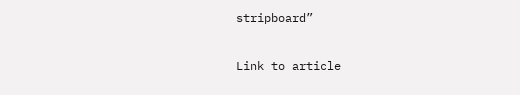stripboard”

Link to article